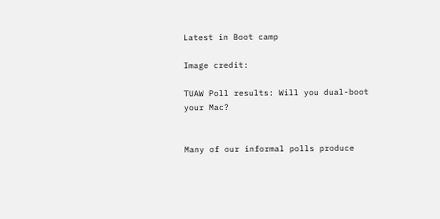Latest in Boot camp

Image credit:

TUAW Poll results: Will you dual-boot your Mac?


Many of our informal polls produce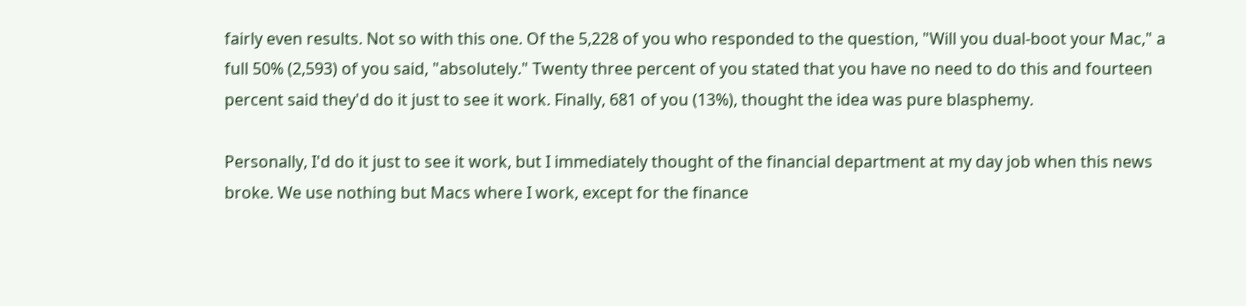fairly even results. Not so with this one. Of the 5,228 of you who responded to the question, "Will you dual-boot your Mac," a full 50% (2,593) of you said, "absolutely." Twenty three percent of you stated that you have no need to do this and fourteen percent said they'd do it just to see it work. Finally, 681 of you (13%), thought the idea was pure blasphemy.

Personally, I'd do it just to see it work, but I immediately thought of the financial department at my day job when this news broke. We use nothing but Macs where I work, except for the finance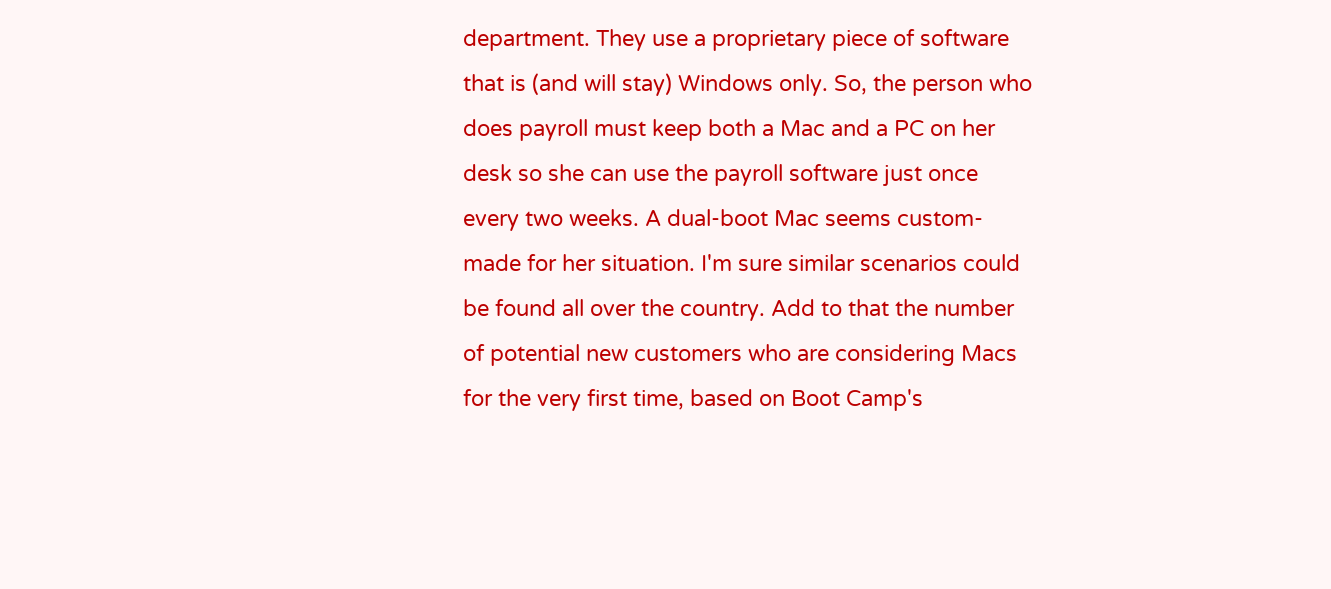department. They use a proprietary piece of software that is (and will stay) Windows only. So, the person who does payroll must keep both a Mac and a PC on her desk so she can use the payroll software just once every two weeks. A dual-boot Mac seems custom-made for her situation. I'm sure similar scenarios could be found all over the country. Add to that the number of potential new customers who are considering Macs for the very first time, based on Boot Camp's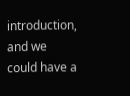introduction, and we could have a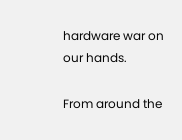hardware war on our hands.

From around the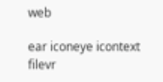web

ear iconeye icontext filevr